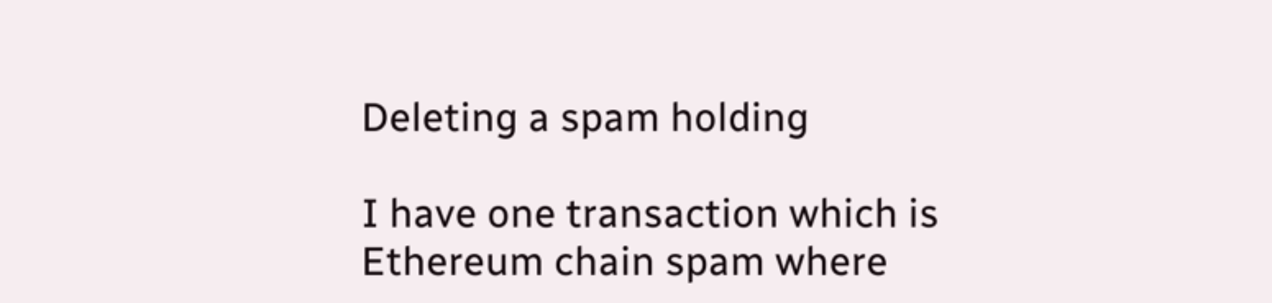Deleting a spam holding

I have one transaction which is Ethereum chain spam where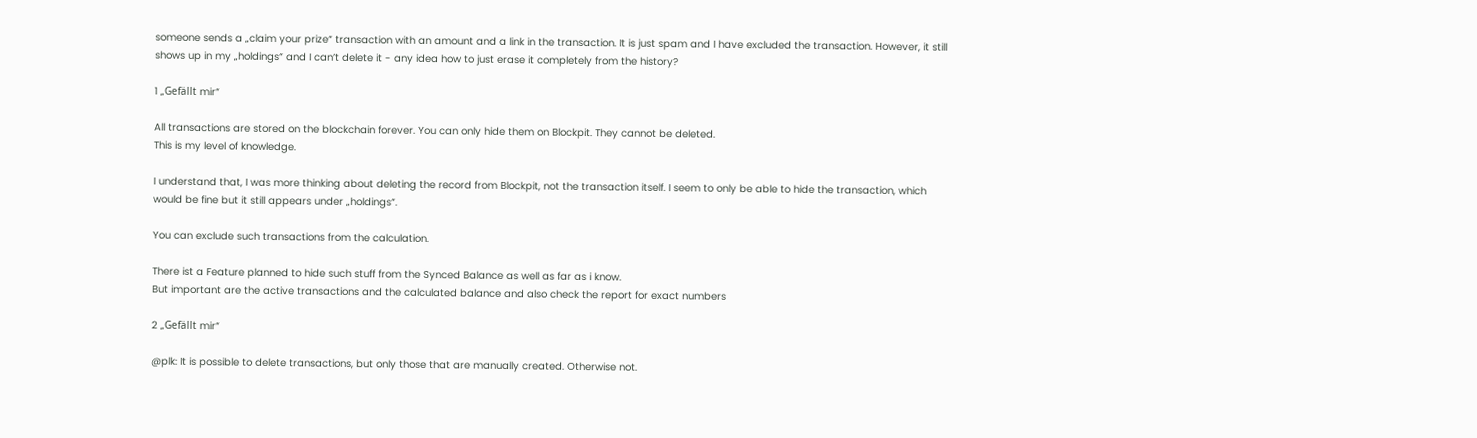someone sends a „claim your prize“ transaction with an amount and a link in the transaction. It is just spam and I have excluded the transaction. However, it still shows up in my „holdings“ and I can’t delete it - any idea how to just erase it completely from the history?

1 „Gefällt mir“

All transactions are stored on the blockchain forever. You can only hide them on Blockpit. They cannot be deleted.
This is my level of knowledge.

I understand that, I was more thinking about deleting the record from Blockpit, not the transaction itself. I seem to only be able to hide the transaction, which would be fine but it still appears under „holdings“.

You can exclude such transactions from the calculation.

There ist a Feature planned to hide such stuff from the Synced Balance as well as far as i know.
But important are the active transactions and the calculated balance and also check the report for exact numbers

2 „Gefällt mir“

@plk: It is possible to delete transactions, but only those that are manually created. Otherwise not.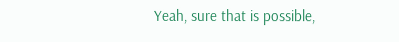Yeah, sure that is possible,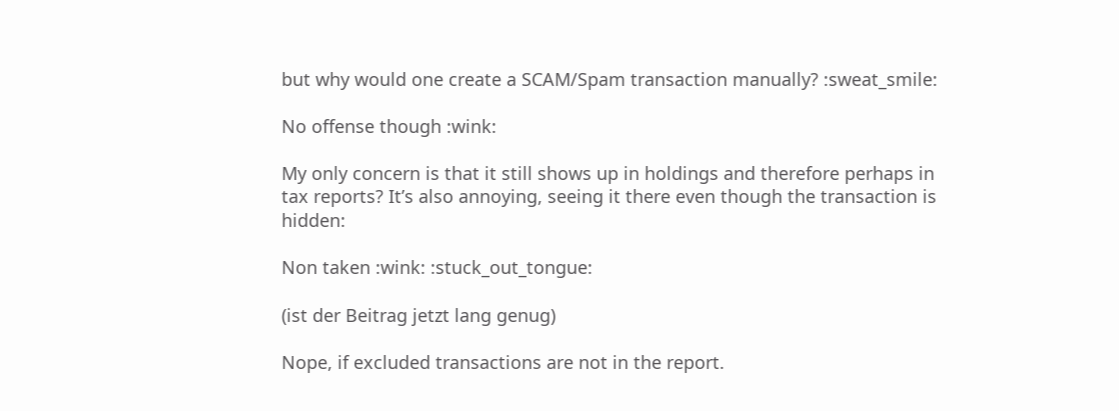but why would one create a SCAM/Spam transaction manually? :sweat_smile:

No offense though :wink:

My only concern is that it still shows up in holdings and therefore perhaps in tax reports? It’s also annoying, seeing it there even though the transaction is hidden:

Non taken :wink: :stuck_out_tongue:

(ist der Beitrag jetzt lang genug)

Nope, if excluded transactions are not in the report.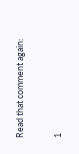Read that comment again:

1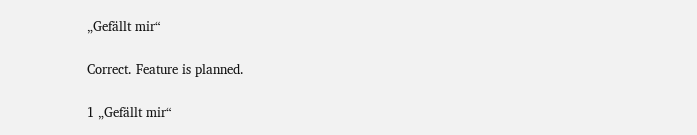„Gefällt mir“

Correct. Feature is planned.

1 „Gefällt mir“